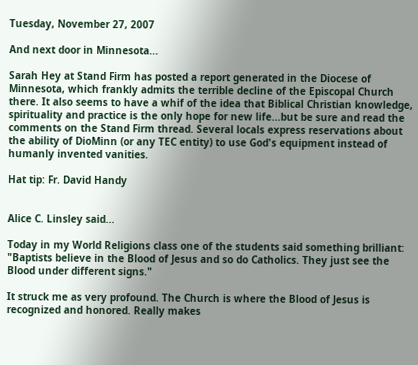Tuesday, November 27, 2007

And next door in Minnesota...

Sarah Hey at Stand Firm has posted a report generated in the Diocese of Minnesota, which frankly admits the terrible decline of the Episcopal Church there. It also seems to have a whif of the idea that Biblical Christian knowledge, spirituality and practice is the only hope for new life...but be sure and read the comments on the Stand Firm thread. Several locals express reservations about the ability of DioMinn (or any TEC entity) to use God's equipment instead of humanly invented vanities.

Hat tip: Fr. David Handy


Alice C. Linsley said...

Today in my World Religions class one of the students said something brilliant: "Baptists believe in the Blood of Jesus and so do Catholics. They just see the Blood under different signs."

It struck me as very profound. The Church is where the Blood of Jesus is recognized and honored. Really makes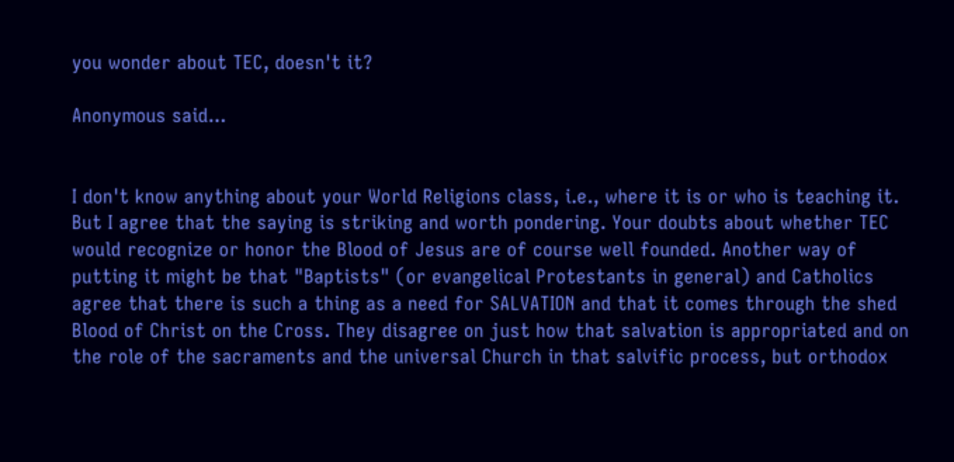you wonder about TEC, doesn't it?

Anonymous said...


I don't know anything about your World Religions class, i.e., where it is or who is teaching it. But I agree that the saying is striking and worth pondering. Your doubts about whether TEC would recognize or honor the Blood of Jesus are of course well founded. Another way of putting it might be that "Baptists" (or evangelical Protestants in general) and Catholics agree that there is such a thing as a need for SALVATION and that it comes through the shed Blood of Christ on the Cross. They disagree on just how that salvation is appropriated and on the role of the sacraments and the universal Church in that salvific process, but orthodox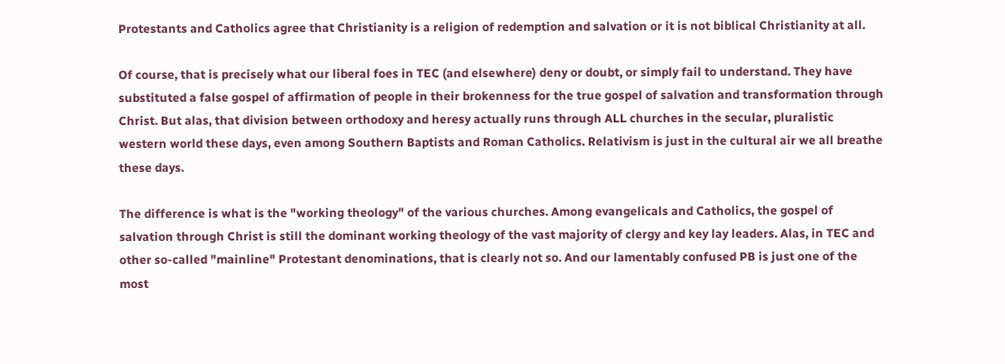Protestants and Catholics agree that Christianity is a religion of redemption and salvation or it is not biblical Christianity at all.

Of course, that is precisely what our liberal foes in TEC (and elsewhere) deny or doubt, or simply fail to understand. They have substituted a false gospel of affirmation of people in their brokenness for the true gospel of salvation and transformation through Christ. But alas, that division between orthodoxy and heresy actually runs through ALL churches in the secular, pluralistic western world these days, even among Southern Baptists and Roman Catholics. Relativism is just in the cultural air we all breathe these days.

The difference is what is the "working theology" of the various churches. Among evangelicals and Catholics, the gospel of salvation through Christ is still the dominant working theology of the vast majority of clergy and key lay leaders. Alas, in TEC and other so-called "mainline" Protestant denominations, that is clearly not so. And our lamentably confused PB is just one of the most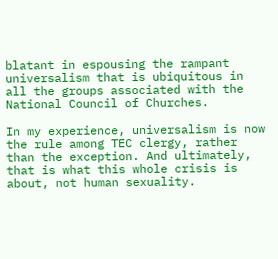blatant in espousing the rampant universalism that is ubiquitous in all the groups associated with the National Council of Churches.

In my experience, universalism is now the rule among TEC clergy, rather than the exception. And ultimately, that is what this whole crisis is about, not human sexuality.